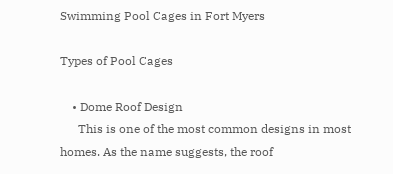Swimming Pool Cages in Fort Myers

Types of Pool Cages

    • Dome Roof Design
      This is one of the most common designs in most homes. As the name suggests, the roof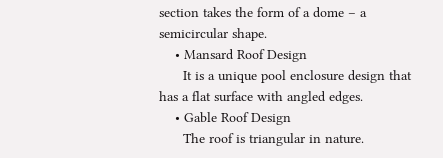section takes the form of a dome – a semicircular shape.
    • Mansard Roof Design
      It is a unique pool enclosure design that has a flat surface with angled edges.
    • Gable Roof Design
      The roof is triangular in nature.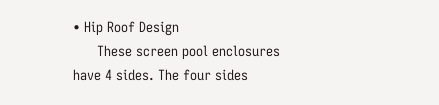• Hip Roof Design
      These screen pool enclosures have 4 sides. The four sides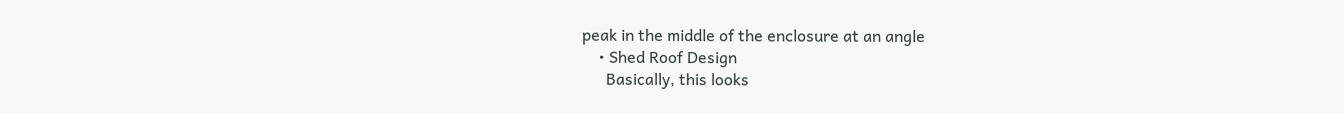peak in the middle of the enclosure at an angle
    • Shed Roof Design
      Basically, this looks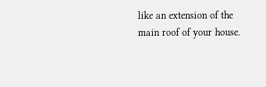like an extension of the main roof of your house.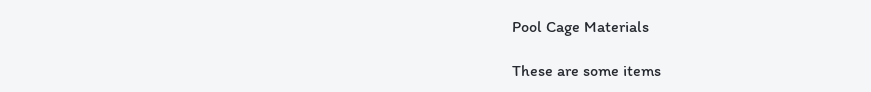Pool Cage Materials

These are some items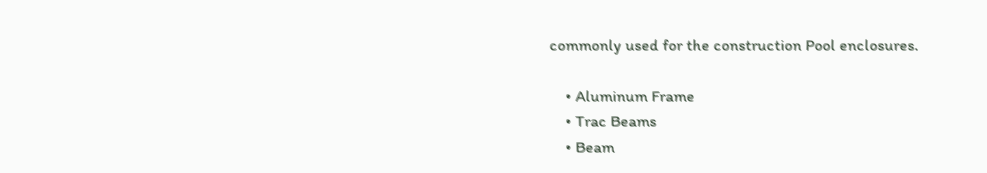commonly used for the construction Pool enclosures.

    • Aluminum Frame
    • Trac Beams
    • Beam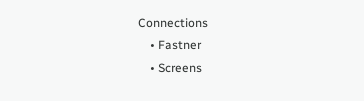Connections
    • Fastner
    • Screens